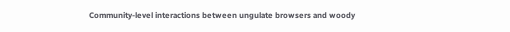Community-level interactions between ungulate browsers and woody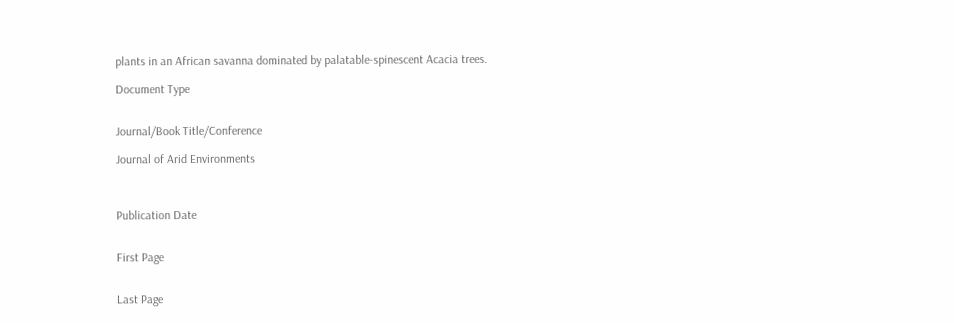plants in an African savanna dominated by palatable-spinescent Acacia trees.

Document Type


Journal/Book Title/Conference

Journal of Arid Environments



Publication Date


First Page


Last Page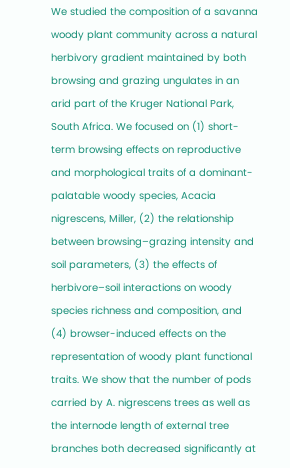We studied the composition of a savanna woody plant community across a natural herbivory gradient maintained by both browsing and grazing ungulates in an arid part of the Kruger National Park, South Africa. We focused on (1) short-term browsing effects on reproductive and morphological traits of a dominant-palatable woody species, Acacia nigrescens, Miller, (2) the relationship between browsing–grazing intensity and soil parameters, (3) the effects of herbivore–soil interactions on woody species richness and composition, and (4) browser-induced effects on the representation of woody plant functional traits. We show that the number of pods carried by A. nigrescens trees as well as the internode length of external tree branches both decreased significantly at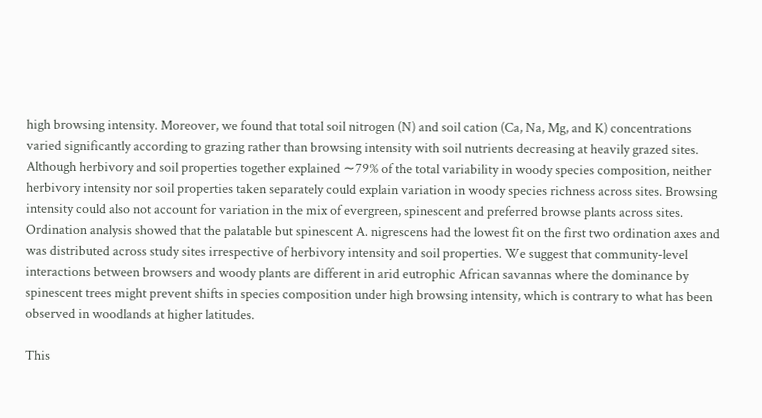high browsing intensity. Moreover, we found that total soil nitrogen (N) and soil cation (Ca, Na, Mg, and K) concentrations varied significantly according to grazing rather than browsing intensity with soil nutrients decreasing at heavily grazed sites. Although herbivory and soil properties together explained ∼79% of the total variability in woody species composition, neither herbivory intensity nor soil properties taken separately could explain variation in woody species richness across sites. Browsing intensity could also not account for variation in the mix of evergreen, spinescent and preferred browse plants across sites. Ordination analysis showed that the palatable but spinescent A. nigrescens had the lowest fit on the first two ordination axes and was distributed across study sites irrespective of herbivory intensity and soil properties. We suggest that community-level interactions between browsers and woody plants are different in arid eutrophic African savannas where the dominance by spinescent trees might prevent shifts in species composition under high browsing intensity, which is contrary to what has been observed in woodlands at higher latitudes.

This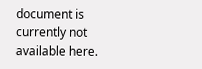document is currently not available here.